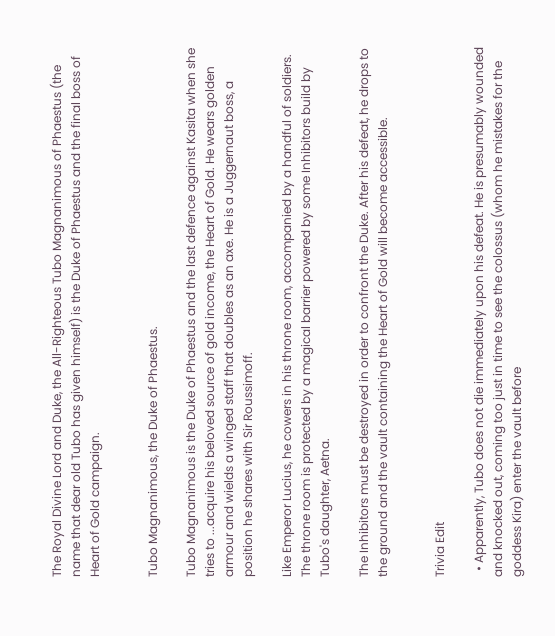The Royal Divine Lord and Duke, the All-Righteous Tubo Magnanimous of Phaestus (the name that dear old Tubo has given himself) is the Duke of Phaestus and the final boss of Heart of Gold campaign.


Tubo Magnanimous, the Duke of Phaestus.

Tubo Magnanimous is the Duke of Phaestus and the last defence against Kasita when she tries to ...acquire his beloved source of gold income, the Heart of Gold. He wears golden armour and wields a winged staff that doubles as an axe. He is a Juggernaut boss, a position he shares with Sir Roussimoff.

Like Emperor Lucius, he cowers in his throne room, accompanied by a handful of soldiers. The throne room is protected by a magical barrier powered by some Inhibitors build by Tubo's daughter, Aetna.

The Inhibitors must be destroyed in order to confront the Duke. After his defeat, he drops to the ground and the vault containing the Heart of Gold will become accessible.


Trivia Edit

  • Apparently, Tubo does not die immediately upon his defeat. He is presumably wounded and knocked out, coming too just in time to see the colossus (whom he mistakes for the goddess Kira) enter the vault before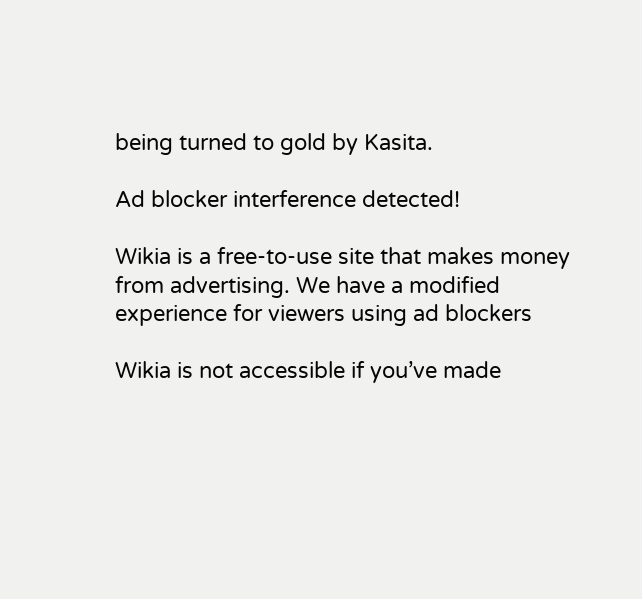being turned to gold by Kasita.

Ad blocker interference detected!

Wikia is a free-to-use site that makes money from advertising. We have a modified experience for viewers using ad blockers

Wikia is not accessible if you’ve made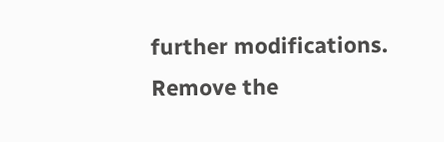further modifications. Remove the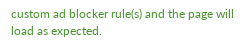custom ad blocker rule(s) and the page will load as expected.